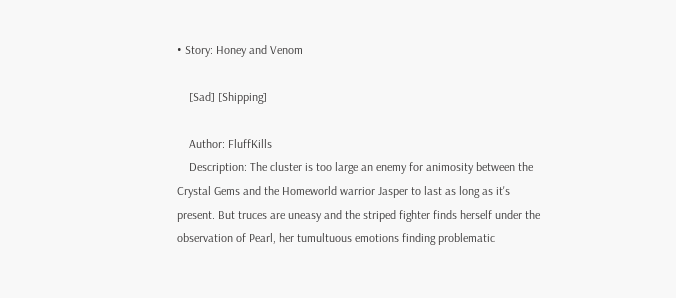• Story: Honey and Venom

    [Sad] [Shipping]

    Author: FluffKills
    Description: The cluster is too large an enemy for animosity between the Crystal Gems and the Homeworld warrior Jasper to last as long as it's present. But truces are uneasy and the striped fighter finds herself under the observation of Pearl, her tumultuous emotions finding problematic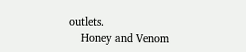outlets.
    Honey and Venom